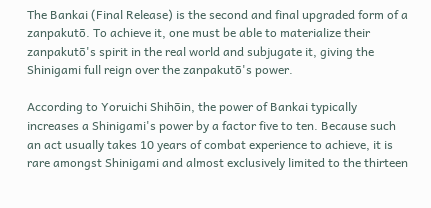The Bankai (Final Release) is the second and final upgraded form of a zanpakutō. To achieve it, one must be able to materialize their zanpakutō's spirit in the real world and subjugate it, giving the Shinigami full reign over the zanpakutō's power.

According to Yoruichi Shihōin, the power of Bankai typically increases a Shinigami's power by a factor five to ten. Because such an act usually takes 10 years of combat experience to achieve, it is rare amongst Shinigami and almost exclusively limited to the thirteen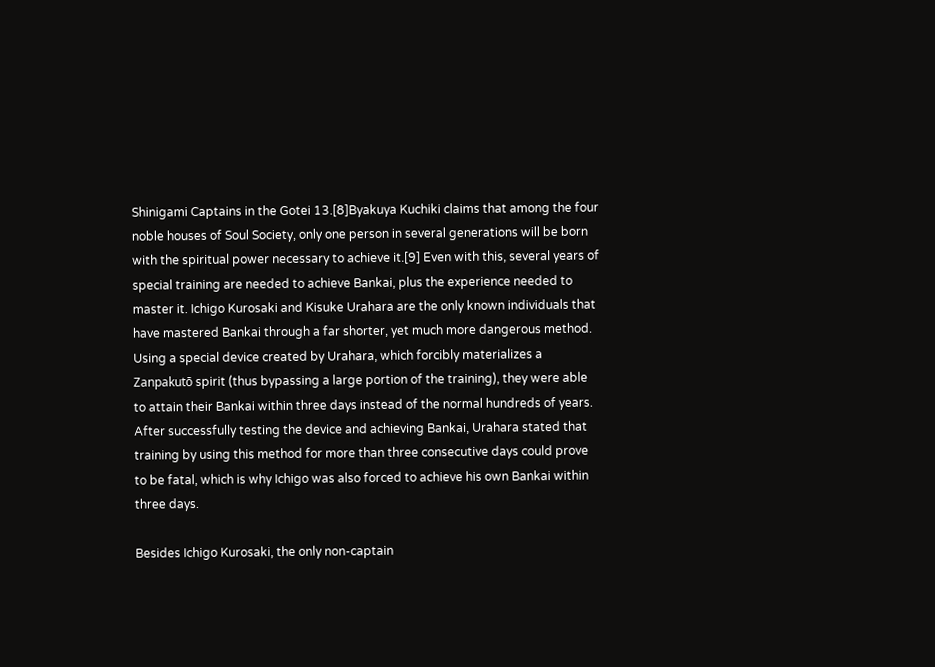Shinigami Captains in the Gotei 13.[8]Byakuya Kuchiki claims that among the four noble houses of Soul Society, only one person in several generations will be born with the spiritual power necessary to achieve it.[9] Even with this, several years of special training are needed to achieve Bankai, plus the experience needed to master it. Ichigo Kurosaki and Kisuke Urahara are the only known individuals that have mastered Bankai through a far shorter, yet much more dangerous method. Using a special device created by Urahara, which forcibly materializes a Zanpakutō spirit (thus bypassing a large portion of the training), they were able to attain their Bankai within three days instead of the normal hundreds of years. After successfully testing the device and achieving Bankai, Urahara stated that training by using this method for more than three consecutive days could prove to be fatal, which is why Ichigo was also forced to achieve his own Bankai within three days.

Besides Ichigo Kurosaki, the only non-captain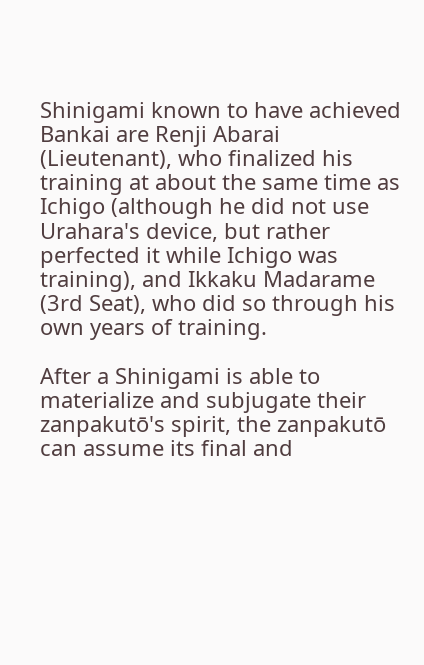Shinigami known to have achieved Bankai are Renji Abarai (Lieutenant), who finalized his training at about the same time as Ichigo (although he did not use Urahara's device, but rather perfected it while Ichigo was training), and Ikkaku Madarame (3rd Seat), who did so through his own years of training.

After a Shinigami is able to materialize and subjugate their zanpakutō's spirit, the zanpakutō can assume its final and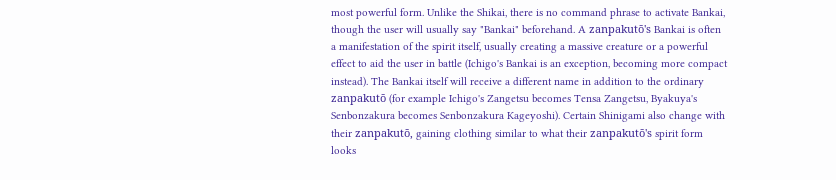most powerful form. Unlike the Shikai, there is no command phrase to activate Bankai, though the user will usually say "Bankai" beforehand. A zanpakutō's Bankai is often a manifestation of the spirit itself, usually creating a massive creature or a powerful effect to aid the user in battle (Ichigo's Bankai is an exception, becoming more compact instead). The Bankai itself will receive a different name in addition to the ordinary zanpakutō (for example Ichigo's Zangetsu becomes Tensa Zangetsu, Byakuya's Senbonzakura becomes Senbonzakura Kageyoshi). Certain Shinigami also change with their zanpakutō, gaining clothing similar to what their zanpakutō's spirit form looks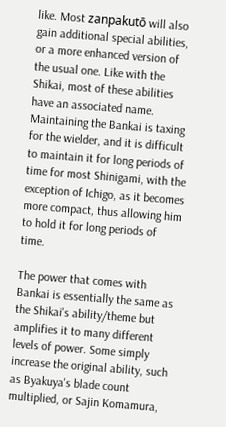like. Most zanpakutō will also gain additional special abilities, or a more enhanced version of the usual one. Like with the Shikai, most of these abilities have an associated name. Maintaining the Bankai is taxing for the wielder, and it is difficult to maintain it for long periods of time for most Shinigami, with the exception of Ichigo, as it becomes more compact, thus allowing him to hold it for long periods of time.

The power that comes with Bankai is essentially the same as the Shikai's ability/theme but amplifies it to many different levels of power. Some simply increase the original ability, such as Byakuya's blade count multiplied, or Sajin Komamura,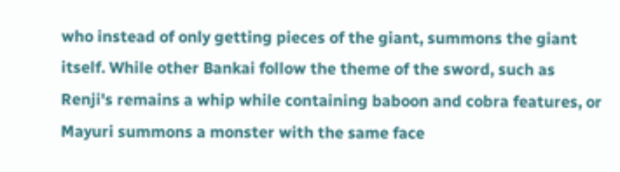who instead of only getting pieces of the giant, summons the giant itself. While other Bankai follow the theme of the sword, such as Renji's remains a whip while containing baboon and cobra features, or Mayuri summons a monster with the same face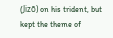(Jizō) on his trident, but kept the theme of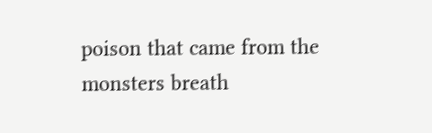poison that came from the monsters breath